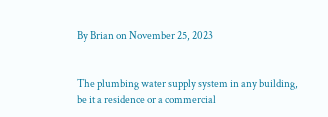By Brian on November 25, 2023


The plumbing water supply system in any building, be it a residence or a commercial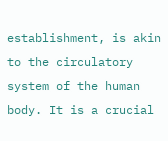establishment, is akin to the circulatory system of the human body. It is a crucial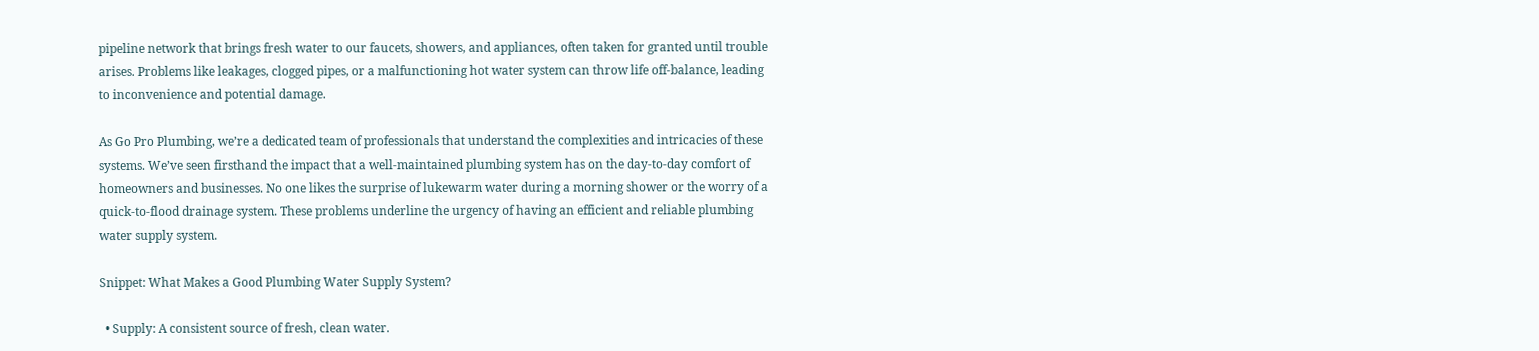pipeline network that brings fresh water to our faucets, showers, and appliances, often taken for granted until trouble arises. Problems like leakages, clogged pipes, or a malfunctioning hot water system can throw life off-balance, leading to inconvenience and potential damage.

As Go Pro Plumbing, we’re a dedicated team of professionals that understand the complexities and intricacies of these systems. We’ve seen firsthand the impact that a well-maintained plumbing system has on the day-to-day comfort of homeowners and businesses. No one likes the surprise of lukewarm water during a morning shower or the worry of a quick-to-flood drainage system. These problems underline the urgency of having an efficient and reliable plumbing water supply system.

Snippet: What Makes a Good Plumbing Water Supply System?

  • Supply: A consistent source of fresh, clean water.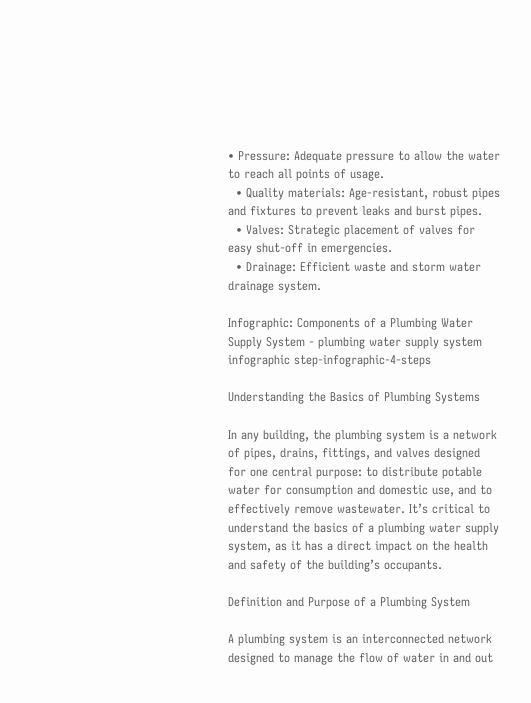• Pressure: Adequate pressure to allow the water to reach all points of usage.
  • Quality materials: Age-resistant, robust pipes and fixtures to prevent leaks and burst pipes.
  • Valves: Strategic placement of valves for easy shut-off in emergencies.
  • Drainage: Efficient waste and storm water drainage system.

Infographic: Components of a Plumbing Water Supply System - plumbing water supply system infographic step-infographic-4-steps

Understanding the Basics of Plumbing Systems

In any building, the plumbing system is a network of pipes, drains, fittings, and valves designed for one central purpose: to distribute potable water for consumption and domestic use, and to effectively remove wastewater. It’s critical to understand the basics of a plumbing water supply system, as it has a direct impact on the health and safety of the building’s occupants.

Definition and Purpose of a Plumbing System

A plumbing system is an interconnected network designed to manage the flow of water in and out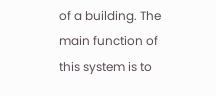of a building. The main function of this system is to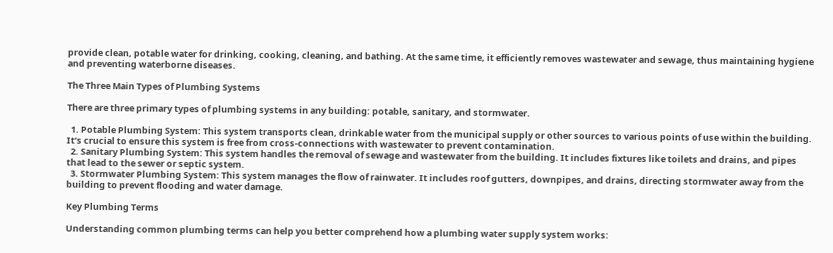provide clean, potable water for drinking, cooking, cleaning, and bathing. At the same time, it efficiently removes wastewater and sewage, thus maintaining hygiene and preventing waterborne diseases.

The Three Main Types of Plumbing Systems

There are three primary types of plumbing systems in any building: potable, sanitary, and stormwater.

  1. Potable Plumbing System: This system transports clean, drinkable water from the municipal supply or other sources to various points of use within the building. It’s crucial to ensure this system is free from cross-connections with wastewater to prevent contamination.
  2. Sanitary Plumbing System: This system handles the removal of sewage and wastewater from the building. It includes fixtures like toilets and drains, and pipes that lead to the sewer or septic system.
  3. Stormwater Plumbing System: This system manages the flow of rainwater. It includes roof gutters, downpipes, and drains, directing stormwater away from the building to prevent flooding and water damage.

Key Plumbing Terms

Understanding common plumbing terms can help you better comprehend how a plumbing water supply system works: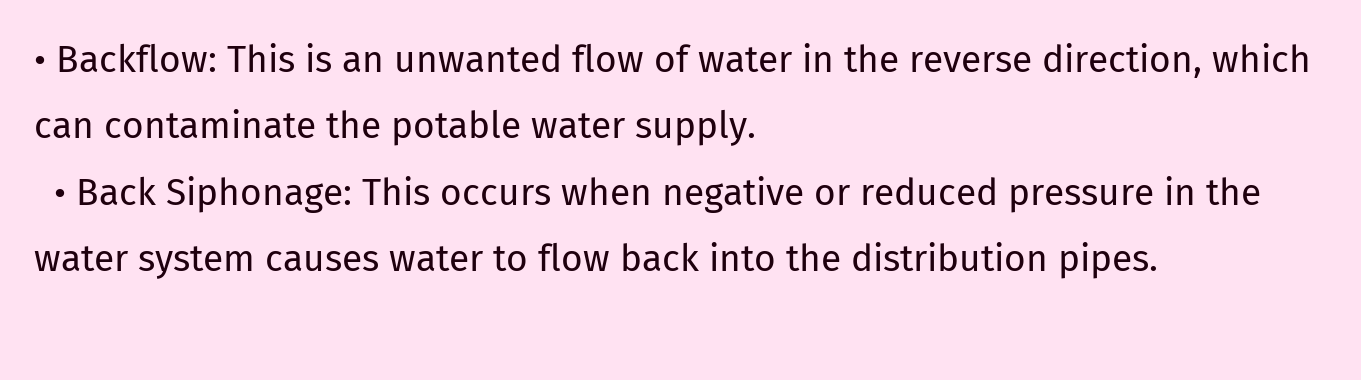• Backflow: This is an unwanted flow of water in the reverse direction, which can contaminate the potable water supply.
  • Back Siphonage: This occurs when negative or reduced pressure in the water system causes water to flow back into the distribution pipes.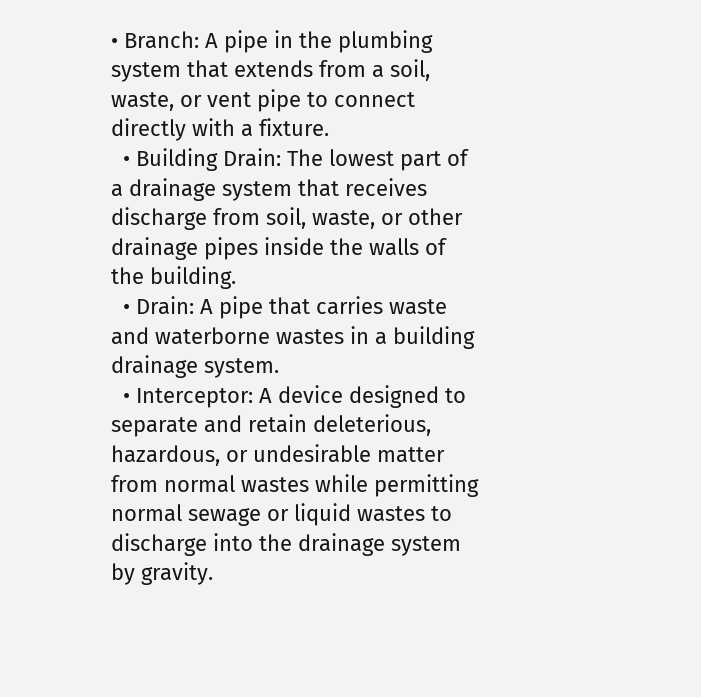• Branch: A pipe in the plumbing system that extends from a soil, waste, or vent pipe to connect directly with a fixture.
  • Building Drain: The lowest part of a drainage system that receives discharge from soil, waste, or other drainage pipes inside the walls of the building.
  • Drain: A pipe that carries waste and waterborne wastes in a building drainage system.
  • Interceptor: A device designed to separate and retain deleterious, hazardous, or undesirable matter from normal wastes while permitting normal sewage or liquid wastes to discharge into the drainage system by gravity.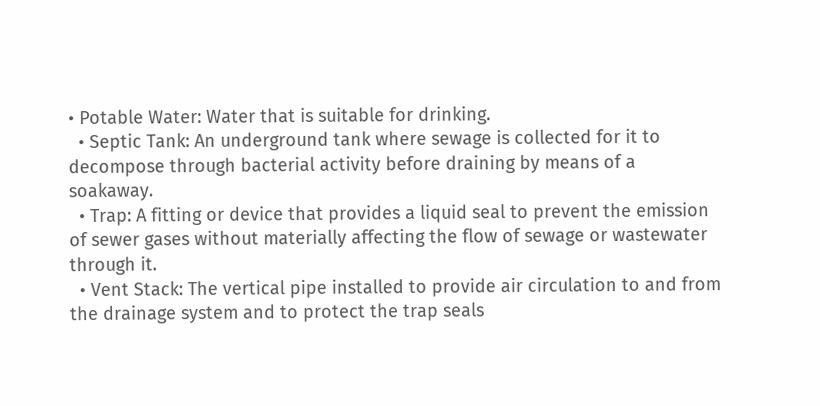• Potable Water: Water that is suitable for drinking.
  • Septic Tank: An underground tank where sewage is collected for it to decompose through bacterial activity before draining by means of a soakaway.
  • Trap: A fitting or device that provides a liquid seal to prevent the emission of sewer gases without materially affecting the flow of sewage or wastewater through it.
  • Vent Stack: The vertical pipe installed to provide air circulation to and from the drainage system and to protect the trap seals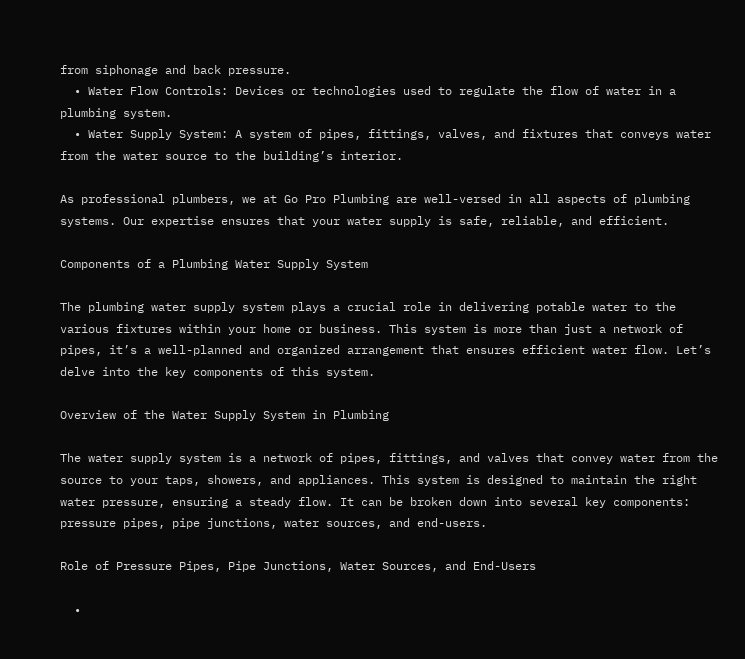from siphonage and back pressure.
  • Water Flow Controls: Devices or technologies used to regulate the flow of water in a plumbing system.
  • Water Supply System: A system of pipes, fittings, valves, and fixtures that conveys water from the water source to the building’s interior.

As professional plumbers, we at Go Pro Plumbing are well-versed in all aspects of plumbing systems. Our expertise ensures that your water supply is safe, reliable, and efficient.

Components of a Plumbing Water Supply System

The plumbing water supply system plays a crucial role in delivering potable water to the various fixtures within your home or business. This system is more than just a network of pipes, it’s a well-planned and organized arrangement that ensures efficient water flow. Let’s delve into the key components of this system.

Overview of the Water Supply System in Plumbing

The water supply system is a network of pipes, fittings, and valves that convey water from the source to your taps, showers, and appliances. This system is designed to maintain the right water pressure, ensuring a steady flow. It can be broken down into several key components: pressure pipes, pipe junctions, water sources, and end-users.

Role of Pressure Pipes, Pipe Junctions, Water Sources, and End-Users

  •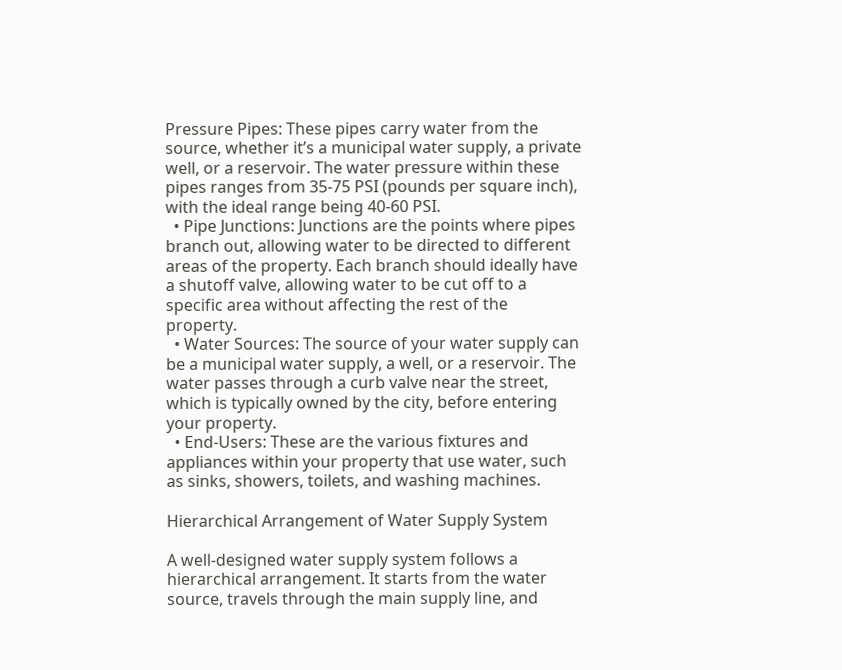Pressure Pipes: These pipes carry water from the source, whether it’s a municipal water supply, a private well, or a reservoir. The water pressure within these pipes ranges from 35-75 PSI (pounds per square inch), with the ideal range being 40-60 PSI.
  • Pipe Junctions: Junctions are the points where pipes branch out, allowing water to be directed to different areas of the property. Each branch should ideally have a shutoff valve, allowing water to be cut off to a specific area without affecting the rest of the property.
  • Water Sources: The source of your water supply can be a municipal water supply, a well, or a reservoir. The water passes through a curb valve near the street, which is typically owned by the city, before entering your property.
  • End-Users: These are the various fixtures and appliances within your property that use water, such as sinks, showers, toilets, and washing machines.

Hierarchical Arrangement of Water Supply System

A well-designed water supply system follows a hierarchical arrangement. It starts from the water source, travels through the main supply line, and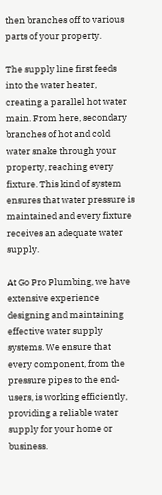then branches off to various parts of your property.

The supply line first feeds into the water heater, creating a parallel hot water main. From here, secondary branches of hot and cold water snake through your property, reaching every fixture. This kind of system ensures that water pressure is maintained and every fixture receives an adequate water supply.

At Go Pro Plumbing, we have extensive experience designing and maintaining effective water supply systems. We ensure that every component, from the pressure pipes to the end-users, is working efficiently, providing a reliable water supply for your home or business.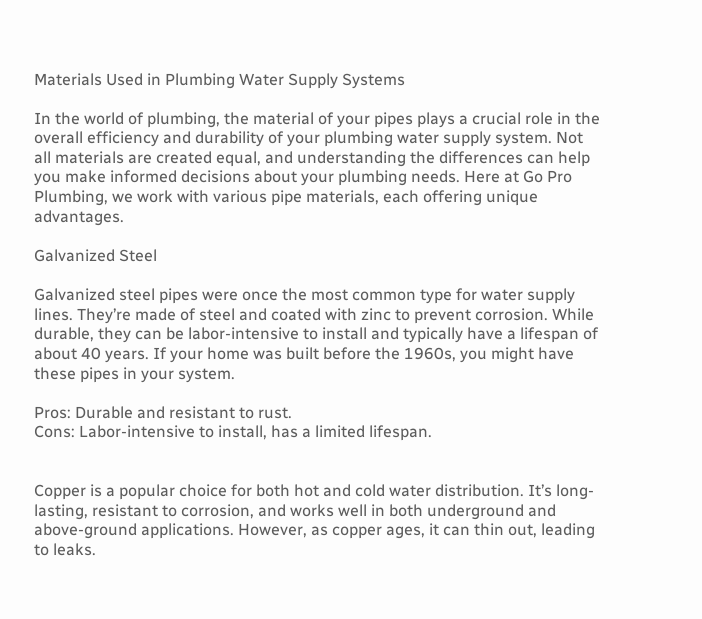Materials Used in Plumbing Water Supply Systems

In the world of plumbing, the material of your pipes plays a crucial role in the overall efficiency and durability of your plumbing water supply system. Not all materials are created equal, and understanding the differences can help you make informed decisions about your plumbing needs. Here at Go Pro Plumbing, we work with various pipe materials, each offering unique advantages.

Galvanized Steel

Galvanized steel pipes were once the most common type for water supply lines. They’re made of steel and coated with zinc to prevent corrosion. While durable, they can be labor-intensive to install and typically have a lifespan of about 40 years. If your home was built before the 1960s, you might have these pipes in your system.

Pros: Durable and resistant to rust.
Cons: Labor-intensive to install, has a limited lifespan.


Copper is a popular choice for both hot and cold water distribution. It’s long-lasting, resistant to corrosion, and works well in both underground and above-ground applications. However, as copper ages, it can thin out, leading to leaks.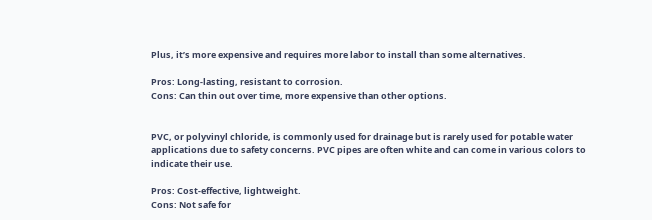Plus, it’s more expensive and requires more labor to install than some alternatives.

Pros: Long-lasting, resistant to corrosion.
Cons: Can thin out over time, more expensive than other options.


PVC, or polyvinyl chloride, is commonly used for drainage but is rarely used for potable water applications due to safety concerns. PVC pipes are often white and can come in various colors to indicate their use.

Pros: Cost-effective, lightweight.
Cons: Not safe for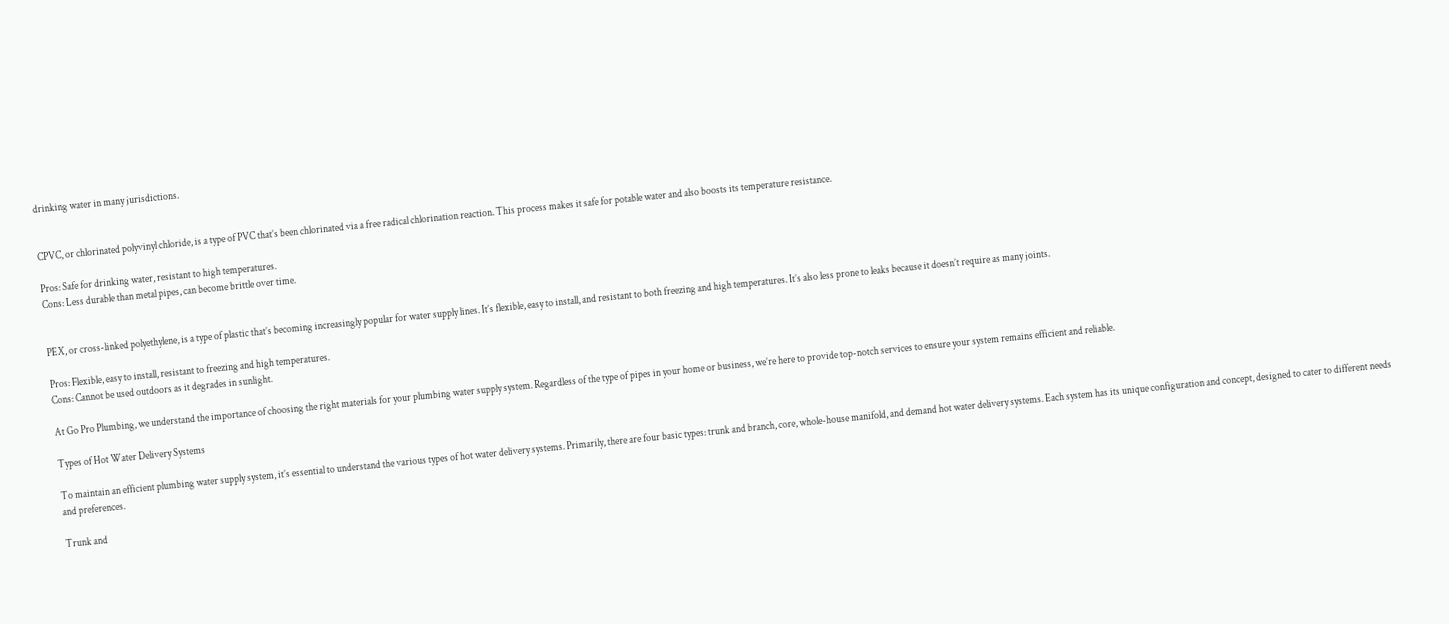drinking water in many jurisdictions.


CPVC, or chlorinated polyvinyl chloride, is a type of PVC that’s been chlorinated via a free radical chlorination reaction. This process makes it safe for potable water and also boosts its temperature resistance.

Pros: Safe for drinking water, resistant to high temperatures.
Cons: Less durable than metal pipes, can become brittle over time.


PEX, or cross-linked polyethylene, is a type of plastic that’s becoming increasingly popular for water supply lines. It’s flexible, easy to install, and resistant to both freezing and high temperatures. It’s also less prone to leaks because it doesn’t require as many joints.

Pros: Flexible, easy to install, resistant to freezing and high temperatures.
Cons: Cannot be used outdoors as it degrades in sunlight.

At Go Pro Plumbing, we understand the importance of choosing the right materials for your plumbing water supply system. Regardless of the type of pipes in your home or business, we’re here to provide top-notch services to ensure your system remains efficient and reliable.

Types of Hot Water Delivery Systems

To maintain an efficient plumbing water supply system, it’s essential to understand the various types of hot water delivery systems. Primarily, there are four basic types: trunk and branch, core, whole-house manifold, and demand hot water delivery systems. Each system has its unique configuration and concept, designed to cater to different needs and preferences.

Trunk and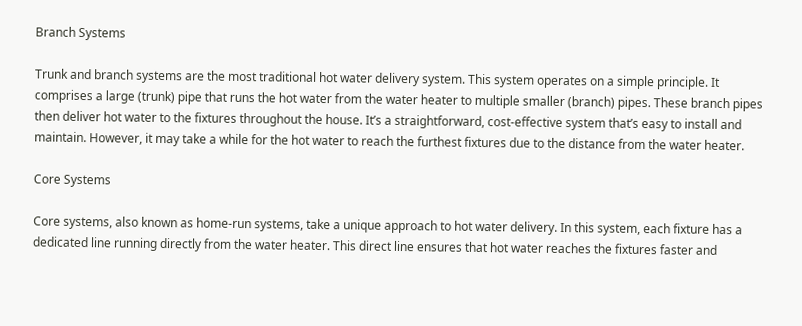Branch Systems

Trunk and branch systems are the most traditional hot water delivery system. This system operates on a simple principle. It comprises a large (trunk) pipe that runs the hot water from the water heater to multiple smaller (branch) pipes. These branch pipes then deliver hot water to the fixtures throughout the house. It’s a straightforward, cost-effective system that’s easy to install and maintain. However, it may take a while for the hot water to reach the furthest fixtures due to the distance from the water heater.

Core Systems

Core systems, also known as home-run systems, take a unique approach to hot water delivery. In this system, each fixture has a dedicated line running directly from the water heater. This direct line ensures that hot water reaches the fixtures faster and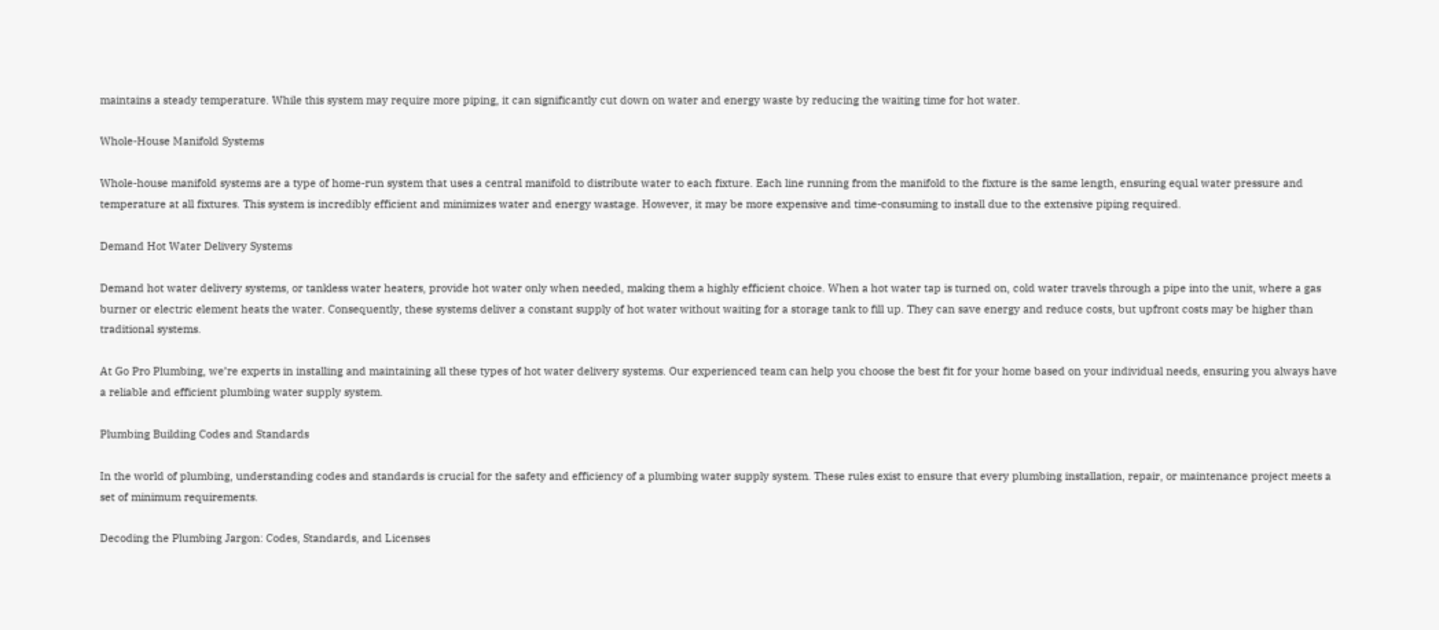maintains a steady temperature. While this system may require more piping, it can significantly cut down on water and energy waste by reducing the waiting time for hot water.

Whole-House Manifold Systems

Whole-house manifold systems are a type of home-run system that uses a central manifold to distribute water to each fixture. Each line running from the manifold to the fixture is the same length, ensuring equal water pressure and temperature at all fixtures. This system is incredibly efficient and minimizes water and energy wastage. However, it may be more expensive and time-consuming to install due to the extensive piping required.

Demand Hot Water Delivery Systems

Demand hot water delivery systems, or tankless water heaters, provide hot water only when needed, making them a highly efficient choice. When a hot water tap is turned on, cold water travels through a pipe into the unit, where a gas burner or electric element heats the water. Consequently, these systems deliver a constant supply of hot water without waiting for a storage tank to fill up. They can save energy and reduce costs, but upfront costs may be higher than traditional systems.

At Go Pro Plumbing, we’re experts in installing and maintaining all these types of hot water delivery systems. Our experienced team can help you choose the best fit for your home based on your individual needs, ensuring you always have a reliable and efficient plumbing water supply system.

Plumbing Building Codes and Standards

In the world of plumbing, understanding codes and standards is crucial for the safety and efficiency of a plumbing water supply system. These rules exist to ensure that every plumbing installation, repair, or maintenance project meets a set of minimum requirements.

Decoding the Plumbing Jargon: Codes, Standards, and Licenses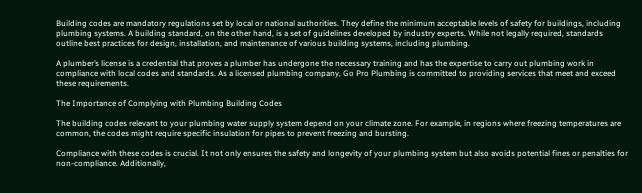Building codes are mandatory regulations set by local or national authorities. They define the minimum acceptable levels of safety for buildings, including plumbing systems. A building standard, on the other hand, is a set of guidelines developed by industry experts. While not legally required, standards outline best practices for design, installation, and maintenance of various building systems, including plumbing.

A plumber’s license is a credential that proves a plumber has undergone the necessary training and has the expertise to carry out plumbing work in compliance with local codes and standards. As a licensed plumbing company, Go Pro Plumbing is committed to providing services that meet and exceed these requirements.

The Importance of Complying with Plumbing Building Codes

The building codes relevant to your plumbing water supply system depend on your climate zone. For example, in regions where freezing temperatures are common, the codes might require specific insulation for pipes to prevent freezing and bursting.

Compliance with these codes is crucial. It not only ensures the safety and longevity of your plumbing system but also avoids potential fines or penalties for non-compliance. Additionally,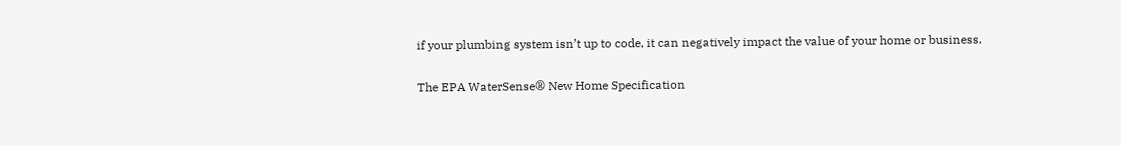if your plumbing system isn’t up to code, it can negatively impact the value of your home or business.

The EPA WaterSense® New Home Specification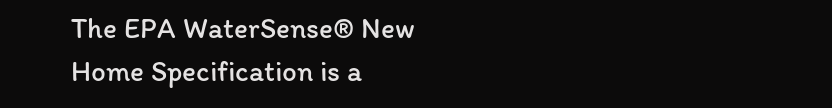The EPA WaterSense® New Home Specification is a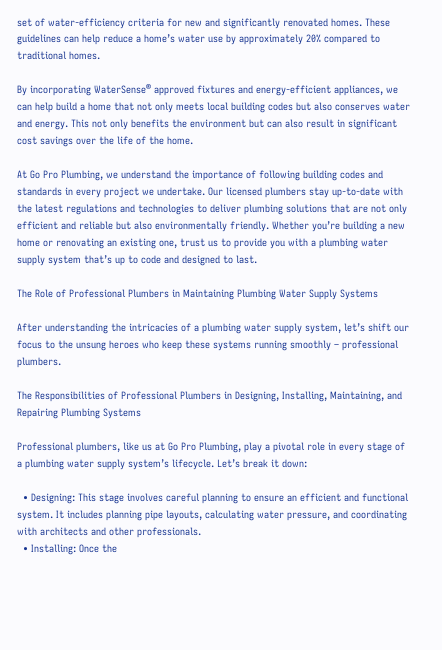set of water-efficiency criteria for new and significantly renovated homes. These guidelines can help reduce a home’s water use by approximately 20% compared to traditional homes.

By incorporating WaterSense® approved fixtures and energy-efficient appliances, we can help build a home that not only meets local building codes but also conserves water and energy. This not only benefits the environment but can also result in significant cost savings over the life of the home.

At Go Pro Plumbing, we understand the importance of following building codes and standards in every project we undertake. Our licensed plumbers stay up-to-date with the latest regulations and technologies to deliver plumbing solutions that are not only efficient and reliable but also environmentally friendly. Whether you’re building a new home or renovating an existing one, trust us to provide you with a plumbing water supply system that’s up to code and designed to last.

The Role of Professional Plumbers in Maintaining Plumbing Water Supply Systems

After understanding the intricacies of a plumbing water supply system, let’s shift our focus to the unsung heroes who keep these systems running smoothly – professional plumbers.

The Responsibilities of Professional Plumbers in Designing, Installing, Maintaining, and Repairing Plumbing Systems

Professional plumbers, like us at Go Pro Plumbing, play a pivotal role in every stage of a plumbing water supply system’s lifecycle. Let’s break it down:

  • Designing: This stage involves careful planning to ensure an efficient and functional system. It includes planning pipe layouts, calculating water pressure, and coordinating with architects and other professionals.
  • Installing: Once the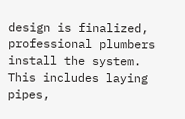design is finalized, professional plumbers install the system. This includes laying pipes,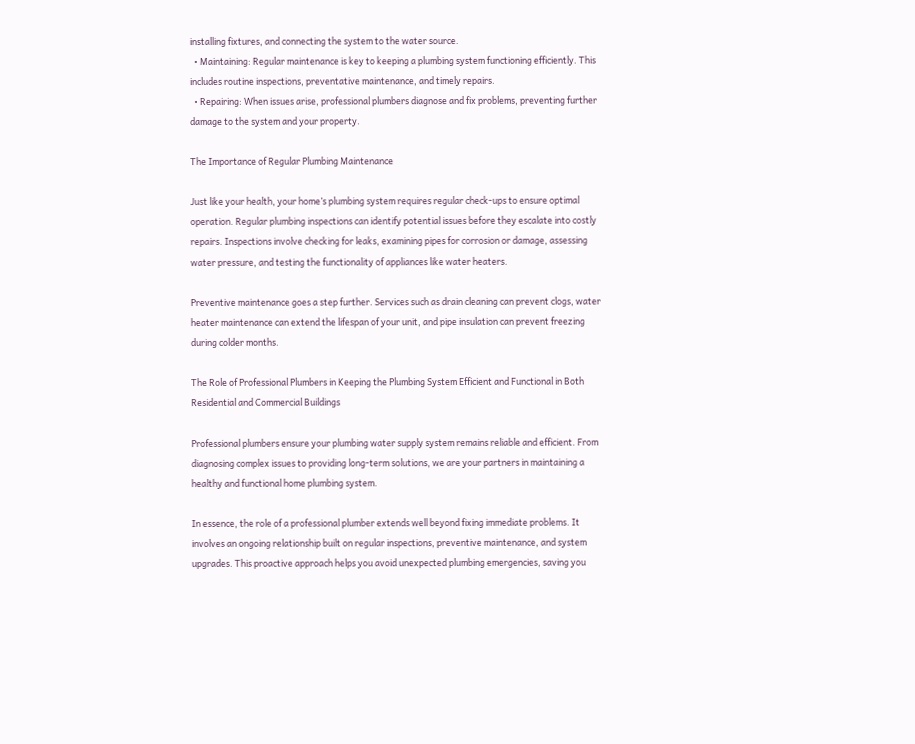installing fixtures, and connecting the system to the water source.
  • Maintaining: Regular maintenance is key to keeping a plumbing system functioning efficiently. This includes routine inspections, preventative maintenance, and timely repairs.
  • Repairing: When issues arise, professional plumbers diagnose and fix problems, preventing further damage to the system and your property.

The Importance of Regular Plumbing Maintenance

Just like your health, your home’s plumbing system requires regular check-ups to ensure optimal operation. Regular plumbing inspections can identify potential issues before they escalate into costly repairs. Inspections involve checking for leaks, examining pipes for corrosion or damage, assessing water pressure, and testing the functionality of appliances like water heaters.

Preventive maintenance goes a step further. Services such as drain cleaning can prevent clogs, water heater maintenance can extend the lifespan of your unit, and pipe insulation can prevent freezing during colder months.

The Role of Professional Plumbers in Keeping the Plumbing System Efficient and Functional in Both Residential and Commercial Buildings

Professional plumbers ensure your plumbing water supply system remains reliable and efficient. From diagnosing complex issues to providing long-term solutions, we are your partners in maintaining a healthy and functional home plumbing system.

In essence, the role of a professional plumber extends well beyond fixing immediate problems. It involves an ongoing relationship built on regular inspections, preventive maintenance, and system upgrades. This proactive approach helps you avoid unexpected plumbing emergencies, saving you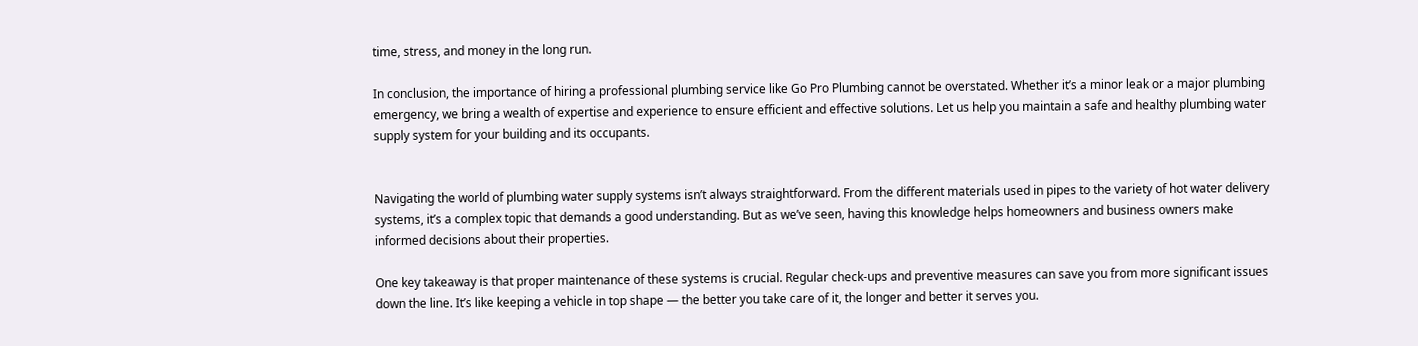time, stress, and money in the long run.

In conclusion, the importance of hiring a professional plumbing service like Go Pro Plumbing cannot be overstated. Whether it’s a minor leak or a major plumbing emergency, we bring a wealth of expertise and experience to ensure efficient and effective solutions. Let us help you maintain a safe and healthy plumbing water supply system for your building and its occupants.


Navigating the world of plumbing water supply systems isn’t always straightforward. From the different materials used in pipes to the variety of hot water delivery systems, it’s a complex topic that demands a good understanding. But as we’ve seen, having this knowledge helps homeowners and business owners make informed decisions about their properties.

One key takeaway is that proper maintenance of these systems is crucial. Regular check-ups and preventive measures can save you from more significant issues down the line. It’s like keeping a vehicle in top shape — the better you take care of it, the longer and better it serves you.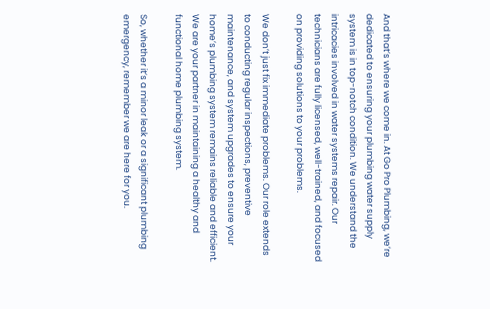And that’s where we come in. At Go Pro Plumbing, we’re dedicated to ensuring your plumbing water supply system is in top-notch condition. We understand the intricacies involved in water systems repair. Our technicians are fully licensed, well-trained, and focused on providing solutions to your problems.

We don’t just fix immediate problems. Our role extends to conducting regular inspections, preventive maintenance, and system upgrades to ensure your home’s plumbing system remains reliable and efficient. We are your partner in maintaining a healthy and functional home plumbing system.

So, whether it’s a minor leak or a significant plumbing emergency, remember we are here for you.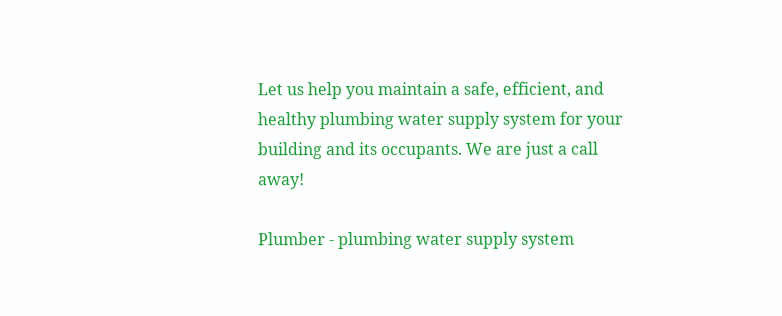Let us help you maintain a safe, efficient, and healthy plumbing water supply system for your building and its occupants. We are just a call away!

Plumber - plumbing water supply system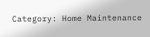Category: Home Maintenance